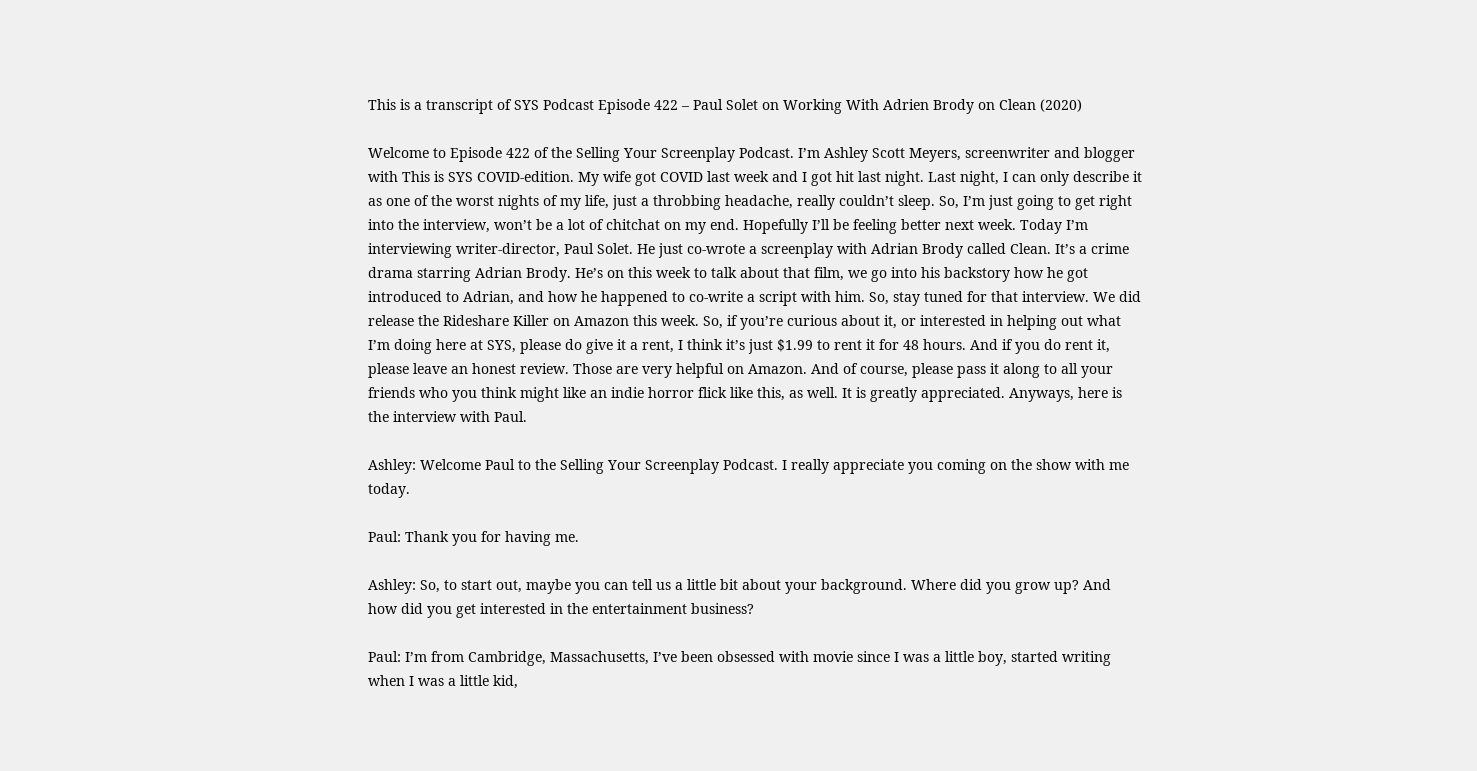This is a transcript of SYS Podcast Episode 422 – Paul Solet on Working With Adrien Brody on Clean (2020)

Welcome to Episode 422 of the Selling Your Screenplay Podcast. I’m Ashley Scott Meyers, screenwriter and blogger with This is SYS COVID-edition. My wife got COVID last week and I got hit last night. Last night, I can only describe it as one of the worst nights of my life, just a throbbing headache, really couldn’t sleep. So, I’m just going to get right into the interview, won’t be a lot of chitchat on my end. Hopefully I’ll be feeling better next week. Today I’m interviewing writer-director, Paul Solet. He just co-wrote a screenplay with Adrian Brody called Clean. It’s a crime drama starring Adrian Brody. He’s on this week to talk about that film, we go into his backstory how he got introduced to Adrian, and how he happened to co-write a script with him. So, stay tuned for that interview. We did release the Rideshare Killer on Amazon this week. So, if you’re curious about it, or interested in helping out what I’m doing here at SYS, please do give it a rent, I think it’s just $1.99 to rent it for 48 hours. And if you do rent it, please leave an honest review. Those are very helpful on Amazon. And of course, please pass it along to all your friends who you think might like an indie horror flick like this, as well. It is greatly appreciated. Anyways, here is the interview with Paul.

Ashley: Welcome Paul to the Selling Your Screenplay Podcast. I really appreciate you coming on the show with me today.

Paul: Thank you for having me.

Ashley: So, to start out, maybe you can tell us a little bit about your background. Where did you grow up? And how did you get interested in the entertainment business?

Paul: I’m from Cambridge, Massachusetts, I’ve been obsessed with movie since I was a little boy, started writing when I was a little kid,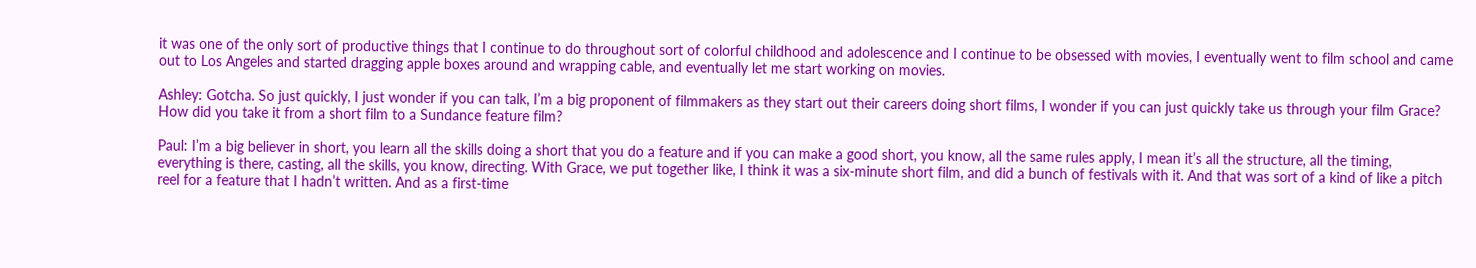it was one of the only sort of productive things that I continue to do throughout sort of colorful childhood and adolescence and I continue to be obsessed with movies, I eventually went to film school and came out to Los Angeles and started dragging apple boxes around and wrapping cable, and eventually let me start working on movies.

Ashley: Gotcha. So just quickly, I just wonder if you can talk, I’m a big proponent of filmmakers as they start out their careers doing short films, I wonder if you can just quickly take us through your film Grace? How did you take it from a short film to a Sundance feature film?

Paul: I’m a big believer in short, you learn all the skills doing a short that you do a feature and if you can make a good short, you know, all the same rules apply, I mean it’s all the structure, all the timing, everything is there, casting, all the skills, you know, directing. With Grace, we put together like, I think it was a six-minute short film, and did a bunch of festivals with it. And that was sort of a kind of like a pitch reel for a feature that I hadn’t written. And as a first-time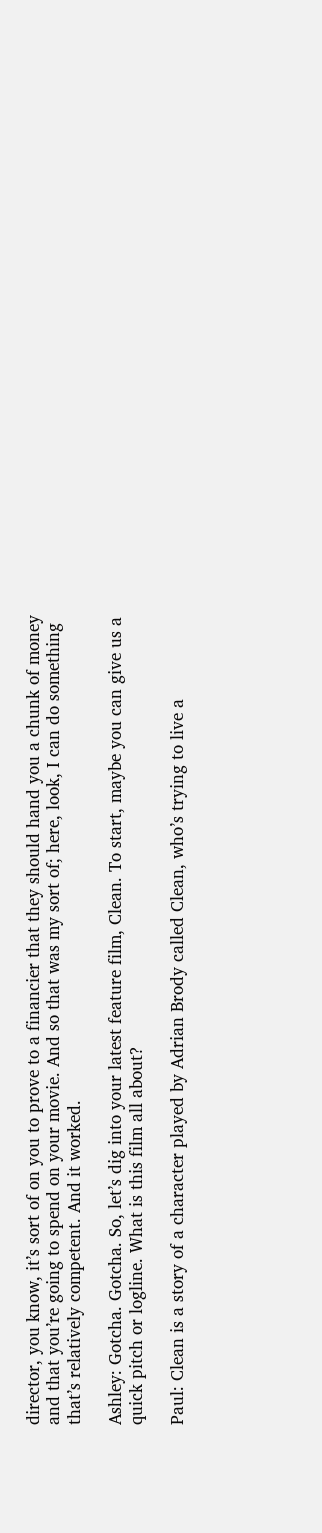director, you know, it’s sort of on you to prove to a financier that they should hand you a chunk of money and that you’re going to spend on your movie. And so that was my sort of; here, look, I can do something that’s relatively competent. And it worked.

Ashley: Gotcha. Gotcha. So, let’s dig into your latest feature film, Clean. To start, maybe you can give us a quick pitch or logline. What is this film all about?

Paul: Clean is a story of a character played by Adrian Brody called Clean, who’s trying to live a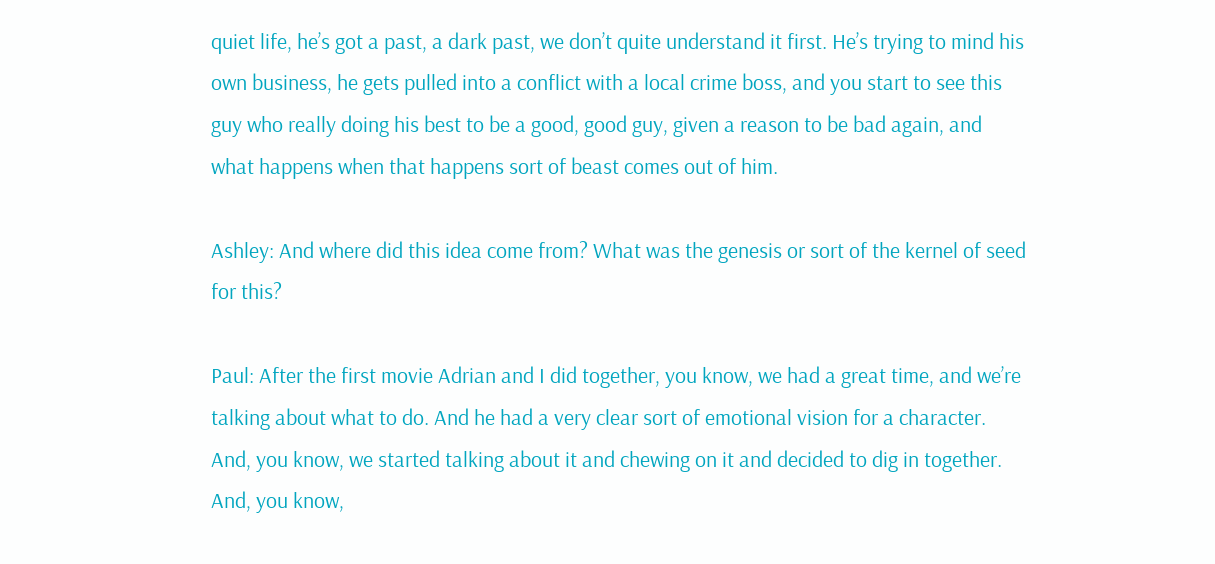quiet life, he’s got a past, a dark past, we don’t quite understand it first. He’s trying to mind his own business, he gets pulled into a conflict with a local crime boss, and you start to see this guy who really doing his best to be a good, good guy, given a reason to be bad again, and what happens when that happens sort of beast comes out of him.

Ashley: And where did this idea come from? What was the genesis or sort of the kernel of seed for this?

Paul: After the first movie Adrian and I did together, you know, we had a great time, and we’re talking about what to do. And he had a very clear sort of emotional vision for a character. And, you know, we started talking about it and chewing on it and decided to dig in together. And, you know,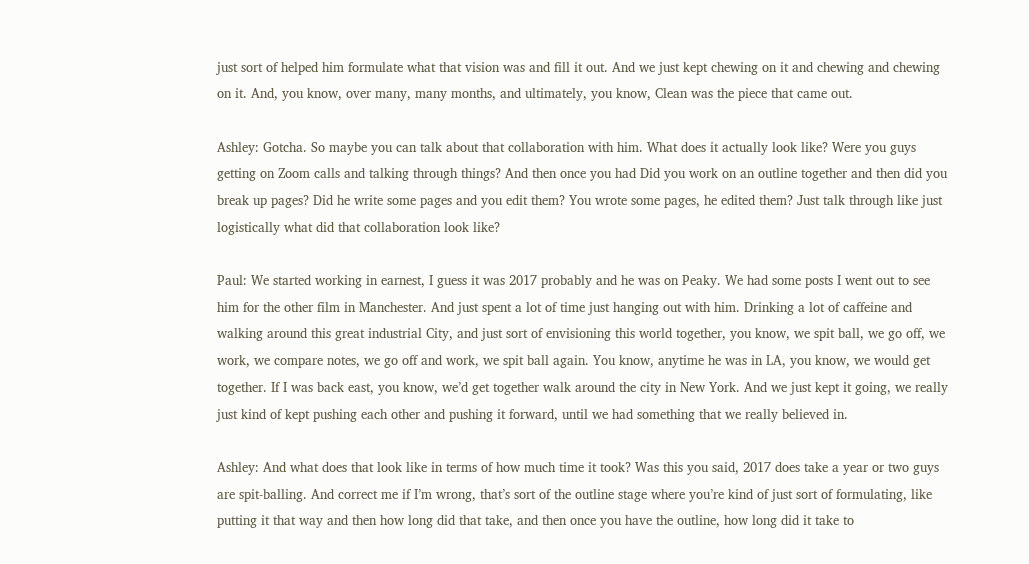just sort of helped him formulate what that vision was and fill it out. And we just kept chewing on it and chewing and chewing on it. And, you know, over many, many months, and ultimately, you know, Clean was the piece that came out.

Ashley: Gotcha. So maybe you can talk about that collaboration with him. What does it actually look like? Were you guys getting on Zoom calls and talking through things? And then once you had Did you work on an outline together and then did you break up pages? Did he write some pages and you edit them? You wrote some pages, he edited them? Just talk through like just logistically what did that collaboration look like?

Paul: We started working in earnest, I guess it was 2017 probably and he was on Peaky. We had some posts I went out to see him for the other film in Manchester. And just spent a lot of time just hanging out with him. Drinking a lot of caffeine and walking around this great industrial City, and just sort of envisioning this world together, you know, we spit ball, we go off, we work, we compare notes, we go off and work, we spit ball again. You know, anytime he was in LA, you know, we would get together. If I was back east, you know, we’d get together walk around the city in New York. And we just kept it going, we really just kind of kept pushing each other and pushing it forward, until we had something that we really believed in.

Ashley: And what does that look like in terms of how much time it took? Was this you said, 2017 does take a year or two guys are spit-balling. And correct me if I’m wrong, that’s sort of the outline stage where you’re kind of just sort of formulating, like putting it that way and then how long did that take, and then once you have the outline, how long did it take to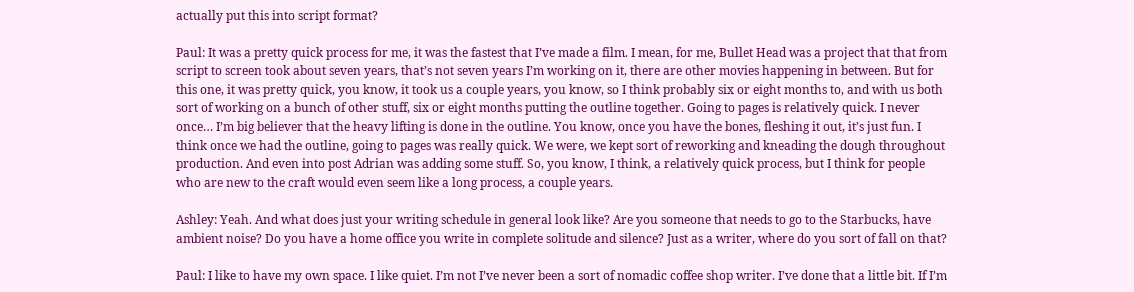actually put this into script format?

Paul: It was a pretty quick process for me, it was the fastest that I’ve made a film. I mean, for me, Bullet Head was a project that that from script to screen took about seven years, that’s not seven years I’m working on it, there are other movies happening in between. But for this one, it was pretty quick, you know, it took us a couple years, you know, so I think probably six or eight months to, and with us both sort of working on a bunch of other stuff, six or eight months putting the outline together. Going to pages is relatively quick. I never once… I’m big believer that the heavy lifting is done in the outline. You know, once you have the bones, fleshing it out, it’s just fun. I think once we had the outline, going to pages was really quick. We were, we kept sort of reworking and kneading the dough throughout production. And even into post Adrian was adding some stuff. So, you know, I think, a relatively quick process, but I think for people who are new to the craft would even seem like a long process, a couple years.

Ashley: Yeah. And what does just your writing schedule in general look like? Are you someone that needs to go to the Starbucks, have ambient noise? Do you have a home office you write in complete solitude and silence? Just as a writer, where do you sort of fall on that?

Paul: I like to have my own space. I like quiet. I’m not I’ve never been a sort of nomadic coffee shop writer. I’ve done that a little bit. If I’m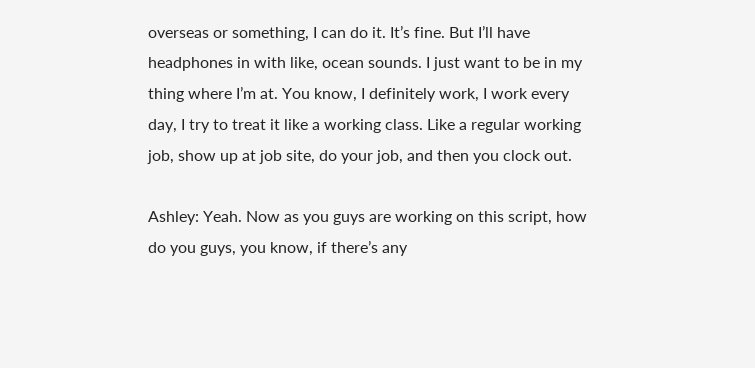overseas or something, I can do it. It’s fine. But I’ll have headphones in with like, ocean sounds. I just want to be in my thing where I’m at. You know, I definitely work, I work every day, I try to treat it like a working class. Like a regular working job, show up at job site, do your job, and then you clock out.

Ashley: Yeah. Now as you guys are working on this script, how do you guys, you know, if there’s any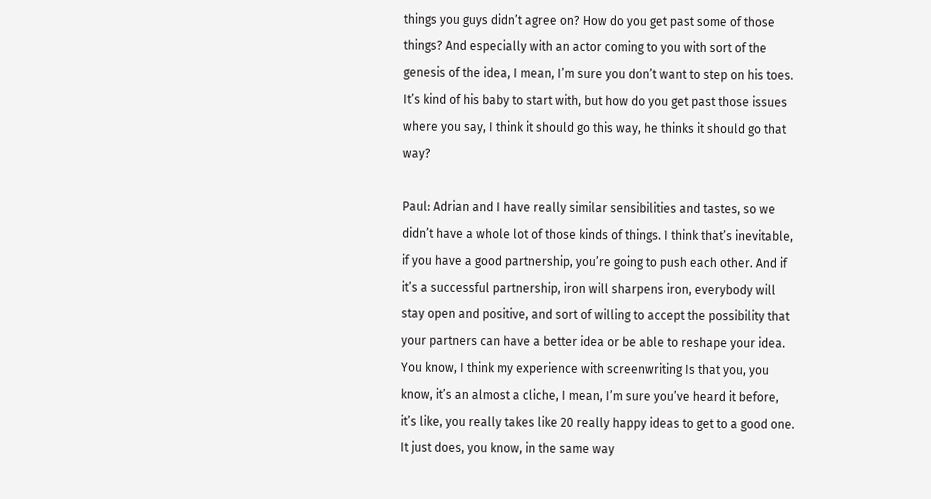things you guys didn’t agree on? How do you get past some of those things? And especially with an actor coming to you with sort of the genesis of the idea, I mean, I’m sure you don’t want to step on his toes. It’s kind of his baby to start with, but how do you get past those issues where you say, I think it should go this way, he thinks it should go that way?

Paul: Adrian and I have really similar sensibilities and tastes, so we didn’t have a whole lot of those kinds of things. I think that’s inevitable, if you have a good partnership, you’re going to push each other. And if it’s a successful partnership, iron will sharpens iron, everybody will stay open and positive, and sort of willing to accept the possibility that your partners can have a better idea or be able to reshape your idea. You know, I think my experience with screenwriting Is that you, you know, it’s an almost a cliche, I mean, I’m sure you’ve heard it before, it’s like, you really takes like 20 really happy ideas to get to a good one. It just does, you know, in the same way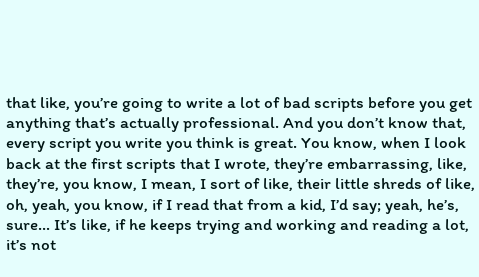that like, you’re going to write a lot of bad scripts before you get anything that’s actually professional. And you don’t know that, every script you write you think is great. You know, when I look back at the first scripts that I wrote, they’re embarrassing, like, they’re, you know, I mean, I sort of like, their little shreds of like, oh, yeah, you know, if I read that from a kid, I’d say; yeah, he’s, sure… It’s like, if he keeps trying and working and reading a lot, it’s not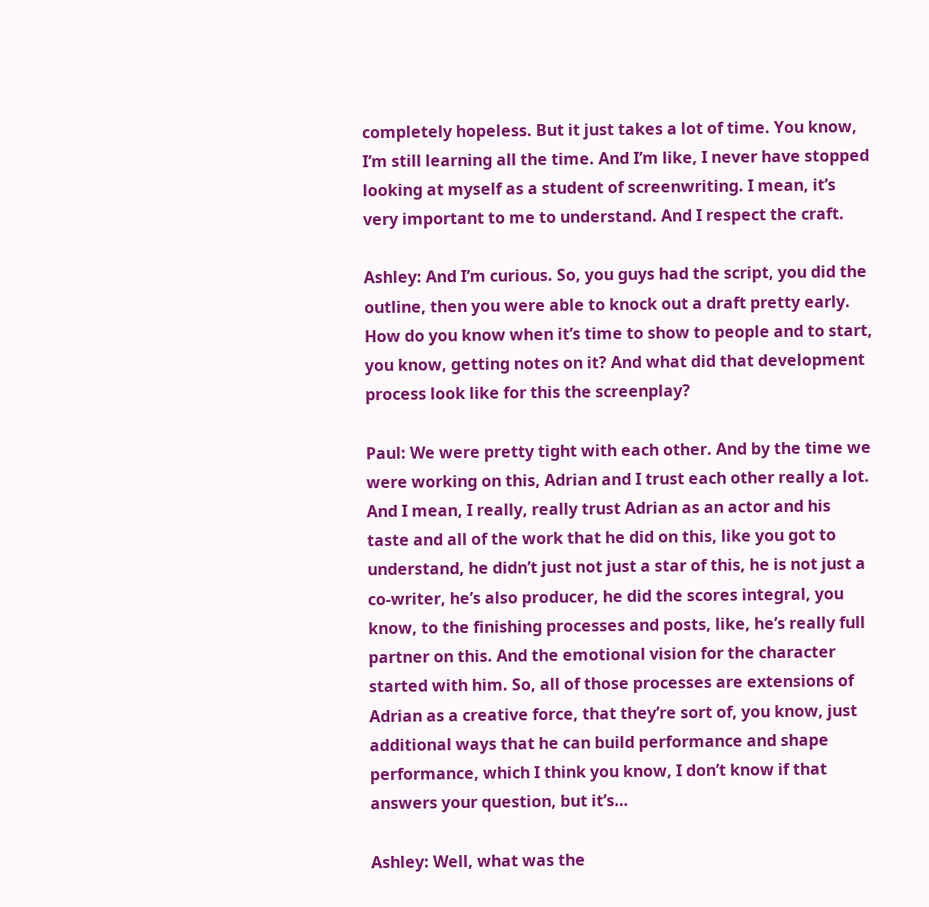completely hopeless. But it just takes a lot of time. You know, I’m still learning all the time. And I’m like, I never have stopped looking at myself as a student of screenwriting. I mean, it’s very important to me to understand. And I respect the craft.

Ashley: And I’m curious. So, you guys had the script, you did the outline, then you were able to knock out a draft pretty early. How do you know when it’s time to show to people and to start, you know, getting notes on it? And what did that development process look like for this the screenplay?

Paul: We were pretty tight with each other. And by the time we were working on this, Adrian and I trust each other really a lot. And I mean, I really, really trust Adrian as an actor and his taste and all of the work that he did on this, like you got to understand, he didn’t just not just a star of this, he is not just a co-writer, he’s also producer, he did the scores integral, you know, to the finishing processes and posts, like, he’s really full partner on this. And the emotional vision for the character started with him. So, all of those processes are extensions of Adrian as a creative force, that they’re sort of, you know, just additional ways that he can build performance and shape performance, which I think you know, I don’t know if that answers your question, but it’s…

Ashley: Well, what was the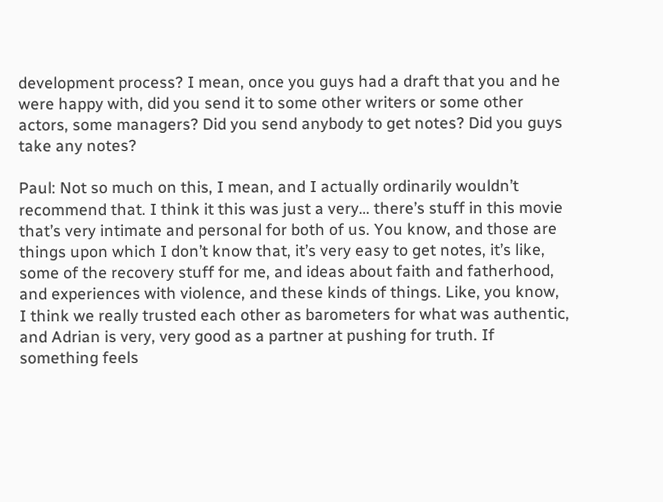development process? I mean, once you guys had a draft that you and he were happy with, did you send it to some other writers or some other actors, some managers? Did you send anybody to get notes? Did you guys take any notes?

Paul: Not so much on this, I mean, and I actually ordinarily wouldn’t recommend that. I think it this was just a very… there’s stuff in this movie that’s very intimate and personal for both of us. You know, and those are things upon which I don’t know that, it’s very easy to get notes, it’s like, some of the recovery stuff for me, and ideas about faith and fatherhood, and experiences with violence, and these kinds of things. Like, you know, I think we really trusted each other as barometers for what was authentic, and Adrian is very, very good as a partner at pushing for truth. If something feels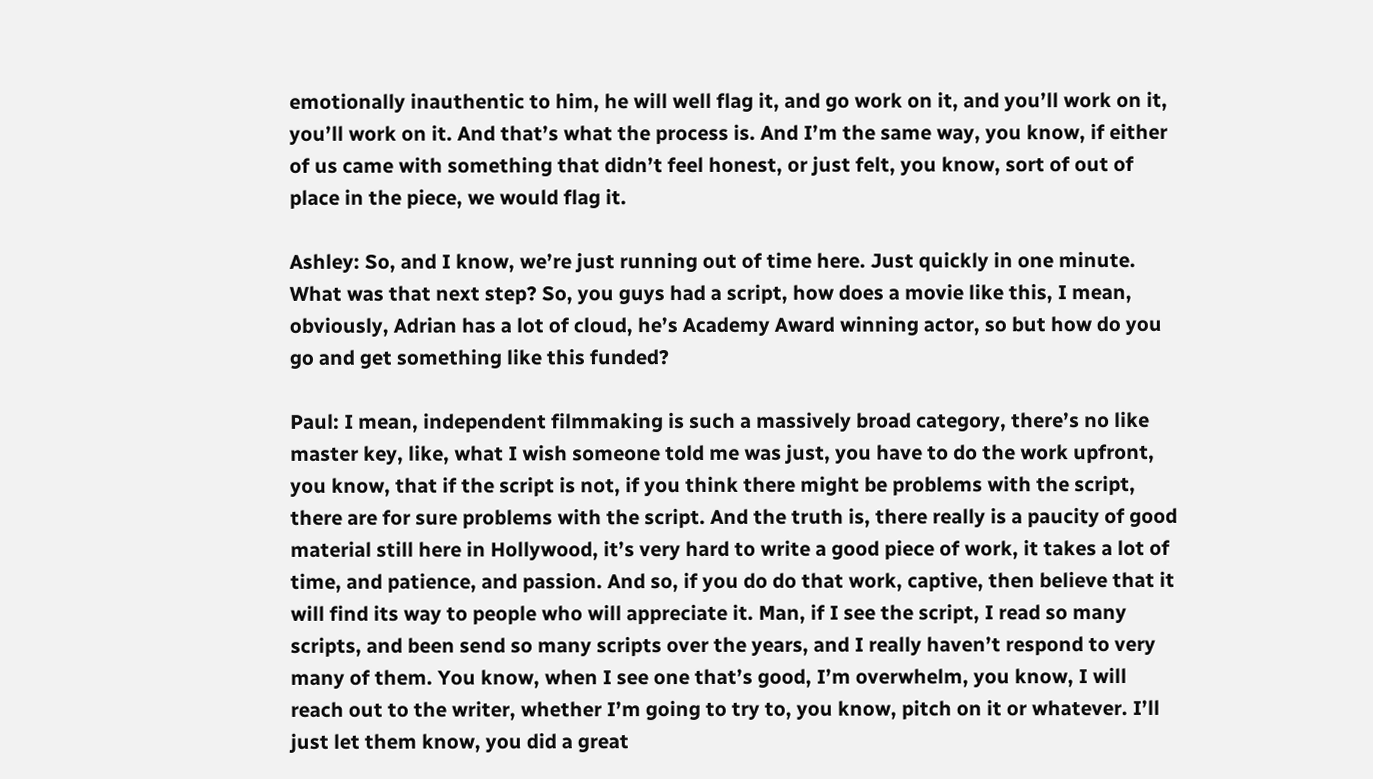emotionally inauthentic to him, he will well flag it, and go work on it, and you’ll work on it, you’ll work on it. And that’s what the process is. And I’m the same way, you know, if either of us came with something that didn’t feel honest, or just felt, you know, sort of out of place in the piece, we would flag it.

Ashley: So, and I know, we’re just running out of time here. Just quickly in one minute. What was that next step? So, you guys had a script, how does a movie like this, I mean, obviously, Adrian has a lot of cloud, he’s Academy Award winning actor, so but how do you go and get something like this funded?

Paul: I mean, independent filmmaking is such a massively broad category, there’s no like master key, like, what I wish someone told me was just, you have to do the work upfront, you know, that if the script is not, if you think there might be problems with the script, there are for sure problems with the script. And the truth is, there really is a paucity of good material still here in Hollywood, it’s very hard to write a good piece of work, it takes a lot of time, and patience, and passion. And so, if you do do that work, captive, then believe that it will find its way to people who will appreciate it. Man, if I see the script, I read so many scripts, and been send so many scripts over the years, and I really haven’t respond to very many of them. You know, when I see one that’s good, I’m overwhelm, you know, I will reach out to the writer, whether I’m going to try to, you know, pitch on it or whatever. I’ll just let them know, you did a great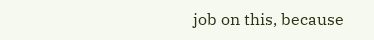job on this, because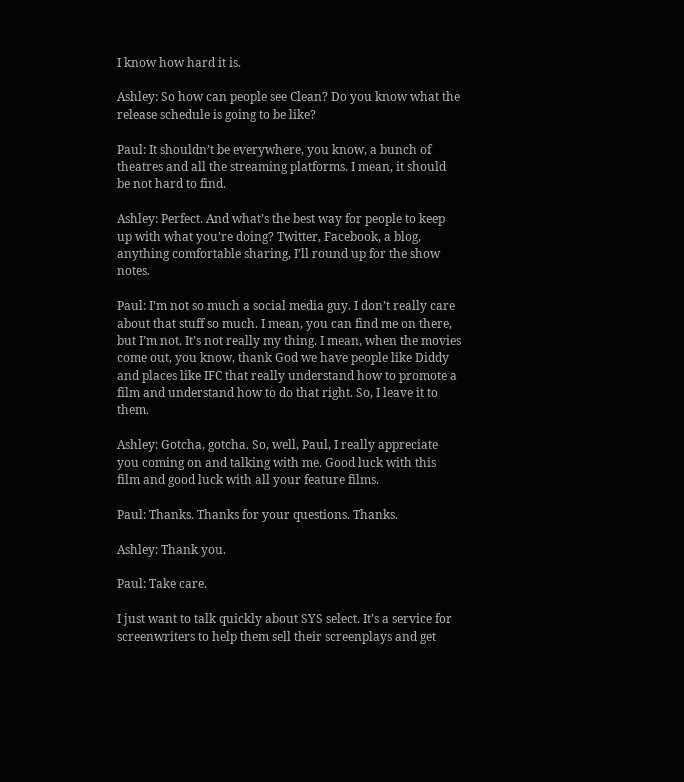I know how hard it is.

Ashley: So how can people see Clean? Do you know what the release schedule is going to be like?

Paul: It shouldn’t be everywhere, you know, a bunch of theatres and all the streaming platforms. I mean, it should be not hard to find.

Ashley: Perfect. And what’s the best way for people to keep up with what you’re doing? Twitter, Facebook, a blog, anything comfortable sharing, I’ll round up for the show notes.

Paul: I’m not so much a social media guy. I don’t really care about that stuff so much. I mean, you can find me on there, but I’m not. It’s not really my thing. I mean, when the movies come out, you know, thank God we have people like Diddy and places like IFC that really understand how to promote a film and understand how to do that right. So, I leave it to them.

Ashley: Gotcha, gotcha. So, well, Paul, I really appreciate you coming on and talking with me. Good luck with this film and good luck with all your feature films.

Paul: Thanks. Thanks for your questions. Thanks.

Ashley: Thank you.

Paul: Take care.

I just want to talk quickly about SYS select. It’s a service for screenwriters to help them sell their screenplays and get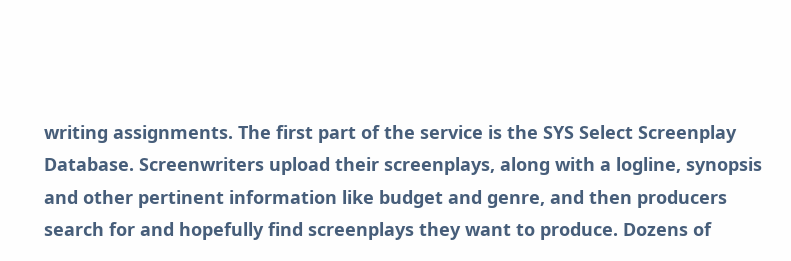writing assignments. The first part of the service is the SYS Select Screenplay Database. Screenwriters upload their screenplays, along with a logline, synopsis and other pertinent information like budget and genre, and then producers search for and hopefully find screenplays they want to produce. Dozens of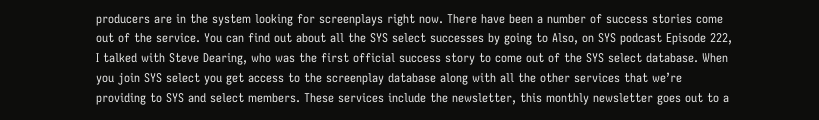producers are in the system looking for screenplays right now. There have been a number of success stories come out of the service. You can find out about all the SYS select successes by going to Also, on SYS podcast Episode 222, I talked with Steve Dearing, who was the first official success story to come out of the SYS select database. When you join SYS select you get access to the screenplay database along with all the other services that we’re providing to SYS and select members. These services include the newsletter, this monthly newsletter goes out to a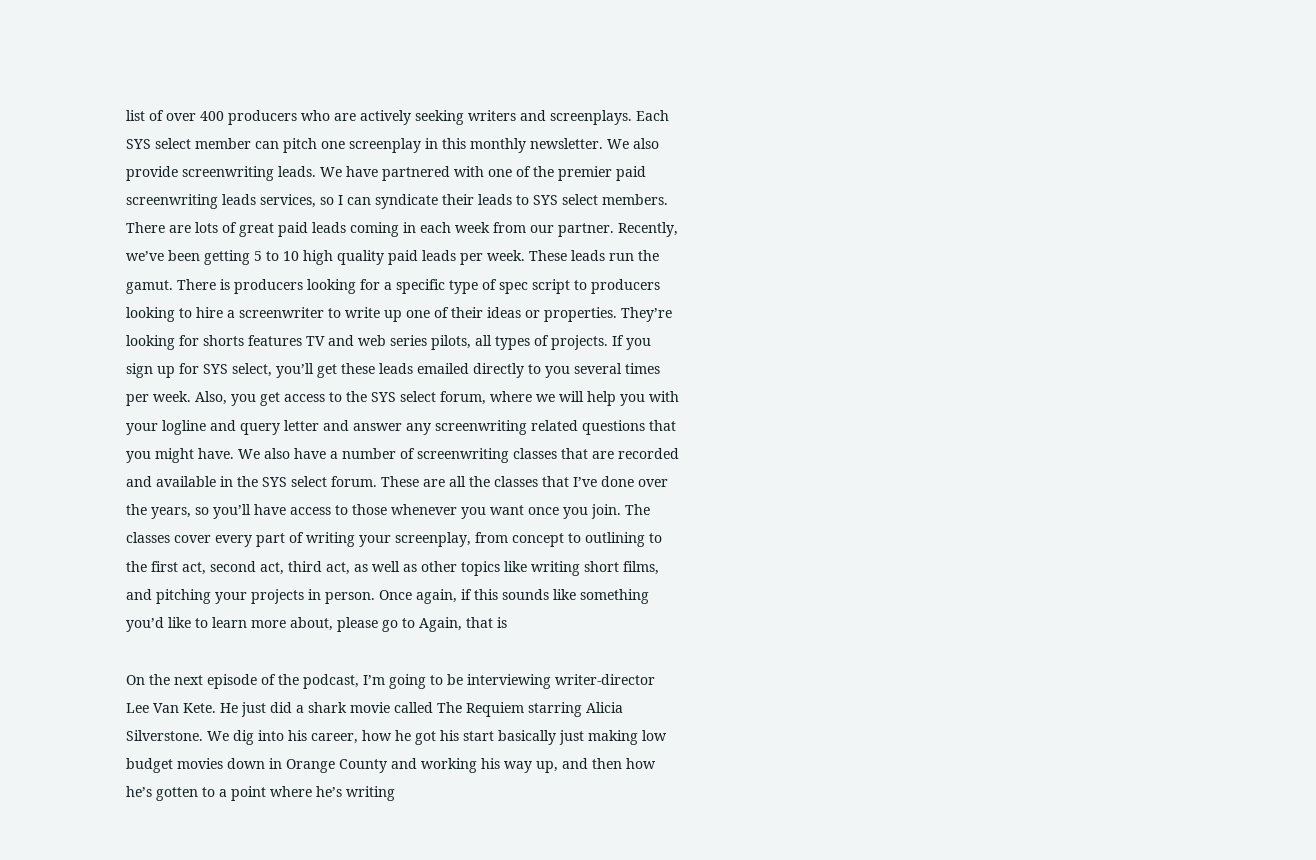list of over 400 producers who are actively seeking writers and screenplays. Each SYS select member can pitch one screenplay in this monthly newsletter. We also provide screenwriting leads. We have partnered with one of the premier paid screenwriting leads services, so I can syndicate their leads to SYS select members. There are lots of great paid leads coming in each week from our partner. Recently, we’ve been getting 5 to 10 high quality paid leads per week. These leads run the gamut. There is producers looking for a specific type of spec script to producers looking to hire a screenwriter to write up one of their ideas or properties. They’re looking for shorts features TV and web series pilots, all types of projects. If you sign up for SYS select, you’ll get these leads emailed directly to you several times per week. Also, you get access to the SYS select forum, where we will help you with your logline and query letter and answer any screenwriting related questions that you might have. We also have a number of screenwriting classes that are recorded and available in the SYS select forum. These are all the classes that I’ve done over the years, so you’ll have access to those whenever you want once you join. The classes cover every part of writing your screenplay, from concept to outlining to the first act, second act, third act, as well as other topics like writing short films, and pitching your projects in person. Once again, if this sounds like something you’d like to learn more about, please go to Again, that is

On the next episode of the podcast, I’m going to be interviewing writer-director Lee Van Kete. He just did a shark movie called The Requiem starring Alicia Silverstone. We dig into his career, how he got his start basically just making low budget movies down in Orange County and working his way up, and then how he’s gotten to a point where he’s writing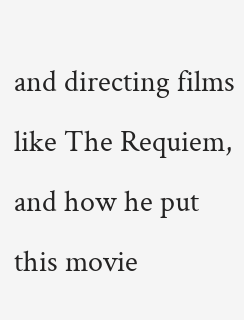and directing films like The Requiem, and how he put this movie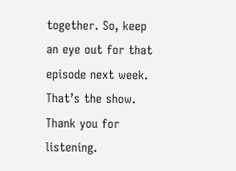together. So, keep an eye out for that episode next week. That’s the show. Thank you for listening.